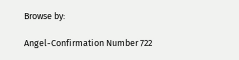Browse by:

Angel-Confirmation Number 722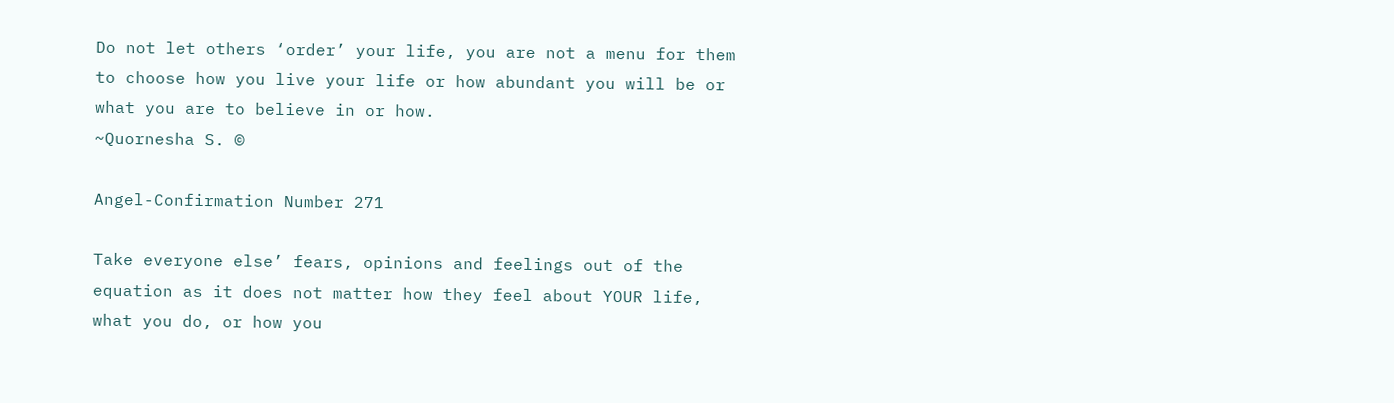Do not let others ‘order’ your life, you are not a menu for them to choose how you live your life or how abundant you will be or what you are to believe in or how.
~Quornesha S. ©

Angel-Confirmation Number 271

Take everyone else’ fears, opinions and feelings out of the equation as it does not matter how they feel about YOUR life, what you do, or how you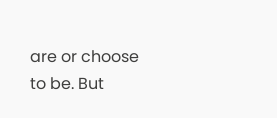are or choose to be. But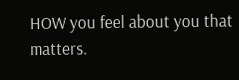HOW you feel about you that matters.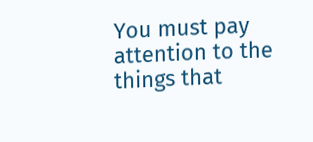You must pay attention to the things that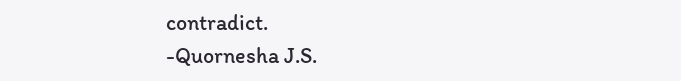contradict.
-Quornesha J.S.